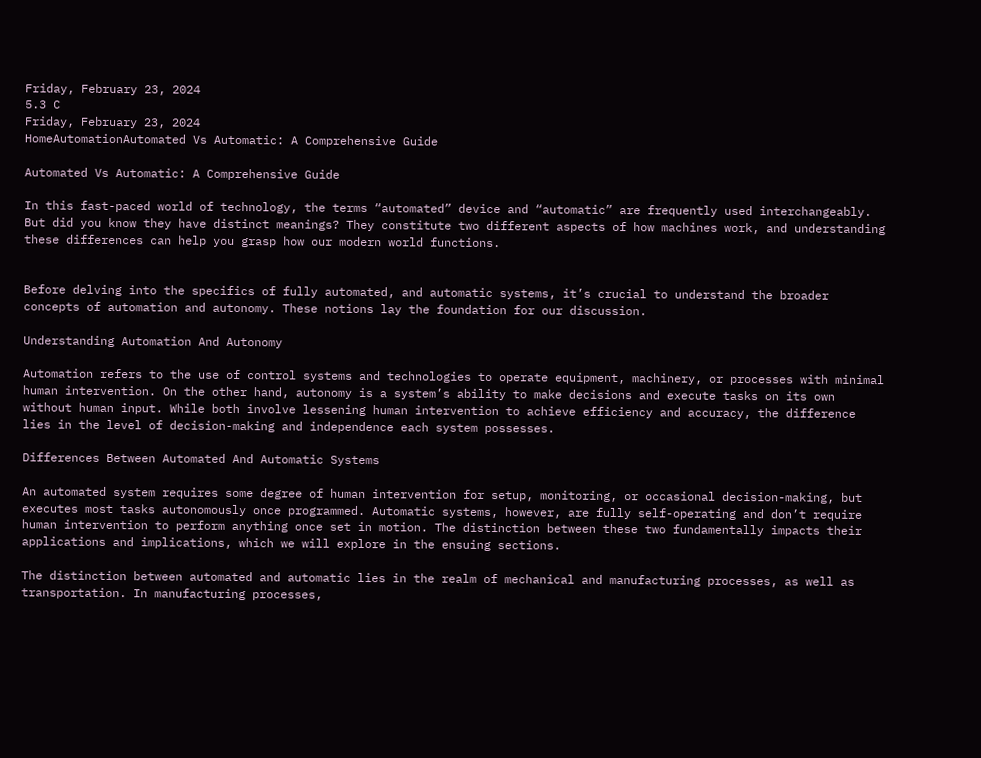Friday, February 23, 2024
5.3 C
Friday, February 23, 2024
HomeAutomationAutomated Vs Automatic: A Comprehensive Guide

Automated Vs Automatic: A Comprehensive Guide

In this fast-paced world of technology, the terms “automated” device and “automatic” are frequently used interchangeably. But did you know they have distinct meanings? They constitute two different aspects of how machines work, and understanding these differences can help you grasp how our modern world functions.


Before delving into the specifics of fully automated, and automatic systems, it’s crucial to understand the broader concepts of automation and autonomy. These notions lay the foundation for our discussion.

Understanding Automation And Autonomy

Automation refers to the use of control systems and technologies to operate equipment, machinery, or processes with minimal human intervention. On the other hand, autonomy is a system’s ability to make decisions and execute tasks on its own without human input. While both involve lessening human intervention to achieve efficiency and accuracy, the difference lies in the level of decision-making and independence each system possesses.

Differences Between Automated And Automatic Systems

An automated system requires some degree of human intervention for setup, monitoring, or occasional decision-making, but executes most tasks autonomously once programmed. Automatic systems, however, are fully self-operating and don’t require human intervention to perform anything once set in motion. The distinction between these two fundamentally impacts their applications and implications, which we will explore in the ensuing sections.

The distinction between automated and automatic lies in the realm of mechanical and manufacturing processes, as well as transportation. In manufacturing processes,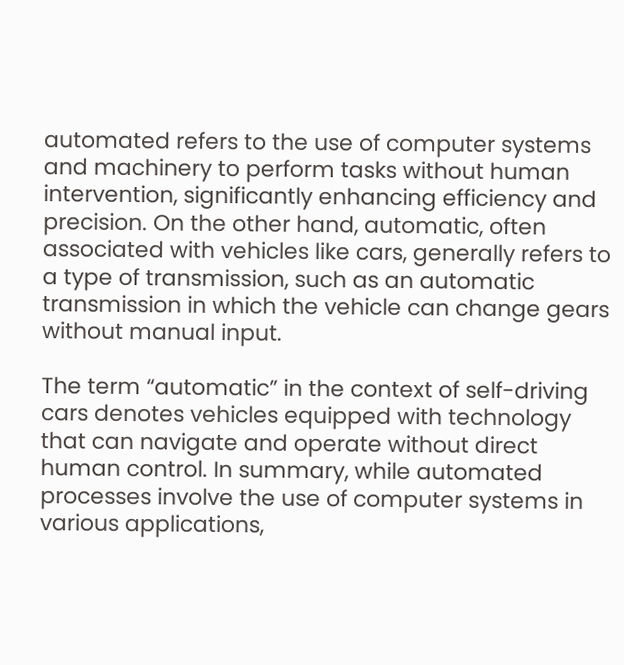automated refers to the use of computer systems and machinery to perform tasks without human intervention, significantly enhancing efficiency and precision. On the other hand, automatic, often associated with vehicles like cars, generally refers to a type of transmission, such as an automatic transmission in which the vehicle can change gears without manual input.

The term “automatic” in the context of self-driving cars denotes vehicles equipped with technology that can navigate and operate without direct human control. In summary, while automated processes involve the use of computer systems in various applications,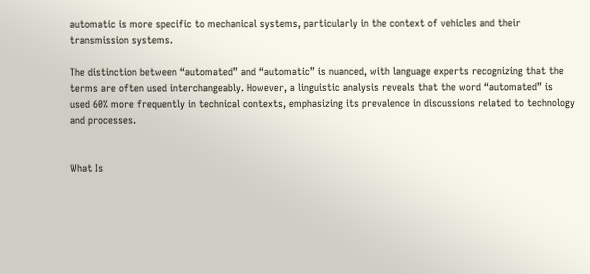automatic is more specific to mechanical systems, particularly in the context of vehicles and their transmission systems.

The distinction between “automated” and “automatic” is nuanced, with language experts recognizing that the terms are often used interchangeably. However, a linguistic analysis reveals that the word “automated” is used 60% more frequently in technical contexts, emphasizing its prevalence in discussions related to technology and processes.


What Is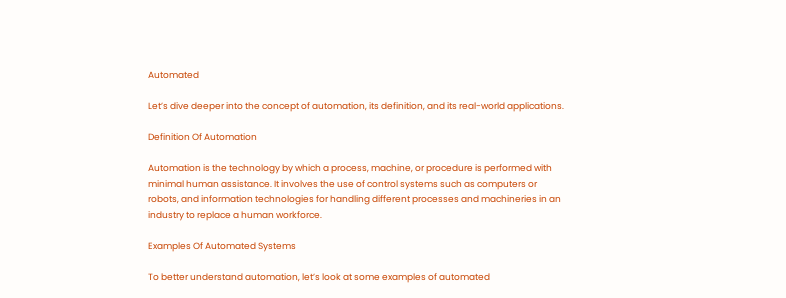Automated

Let’s dive deeper into the concept of automation, its definition, and its real-world applications.

Definition Of Automation

Automation is the technology by which a process, machine, or procedure is performed with minimal human assistance. It involves the use of control systems such as computers or robots, and information technologies for handling different processes and machineries in an industry to replace a human workforce.

Examples Of Automated Systems

To better understand automation, let’s look at some examples of automated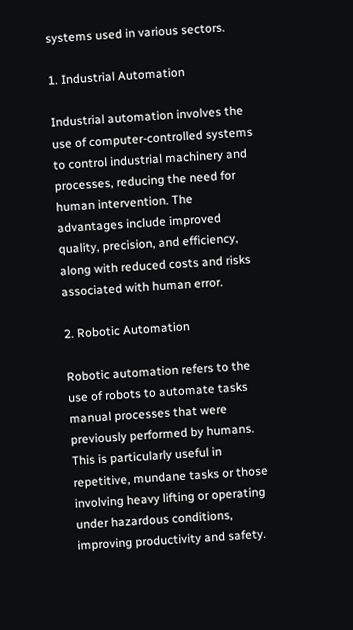systems used in various sectors.

1. Industrial Automation

Industrial automation involves the use of computer-controlled systems to control industrial machinery and processes, reducing the need for human intervention. The advantages include improved quality, precision, and efficiency, along with reduced costs and risks associated with human error.

2. Robotic Automation

Robotic automation refers to the use of robots to automate tasks manual processes that were previously performed by humans. This is particularly useful in repetitive, mundane tasks or those involving heavy lifting or operating under hazardous conditions, improving productivity and safety.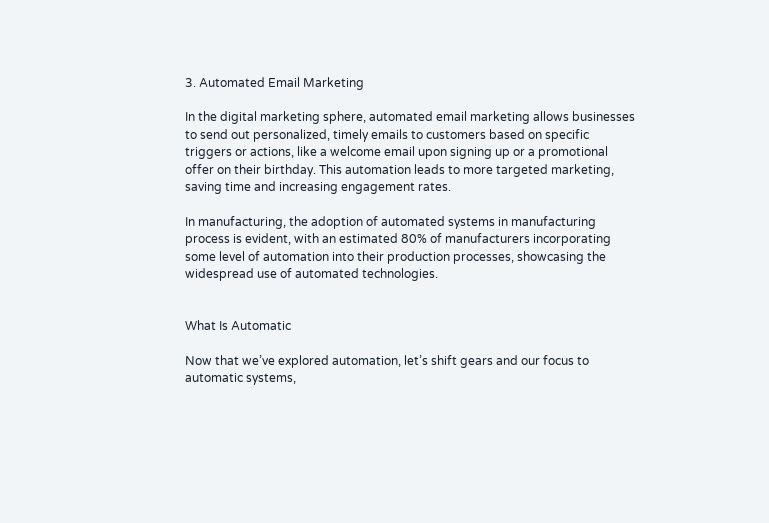3. Automated Email Marketing

In the digital marketing sphere, automated email marketing allows businesses to send out personalized, timely emails to customers based on specific triggers or actions, like a welcome email upon signing up or a promotional offer on their birthday. This automation leads to more targeted marketing, saving time and increasing engagement rates.

In manufacturing, the adoption of automated systems in manufacturing process is evident, with an estimated 80% of manufacturers incorporating some level of automation into their production processes, showcasing the widespread use of automated technologies.


What Is Automatic

Now that we’ve explored automation, let’s shift gears and our focus to automatic systems,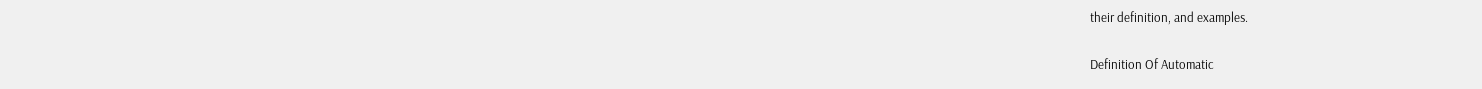their definition, and examples.

Definition Of Automatic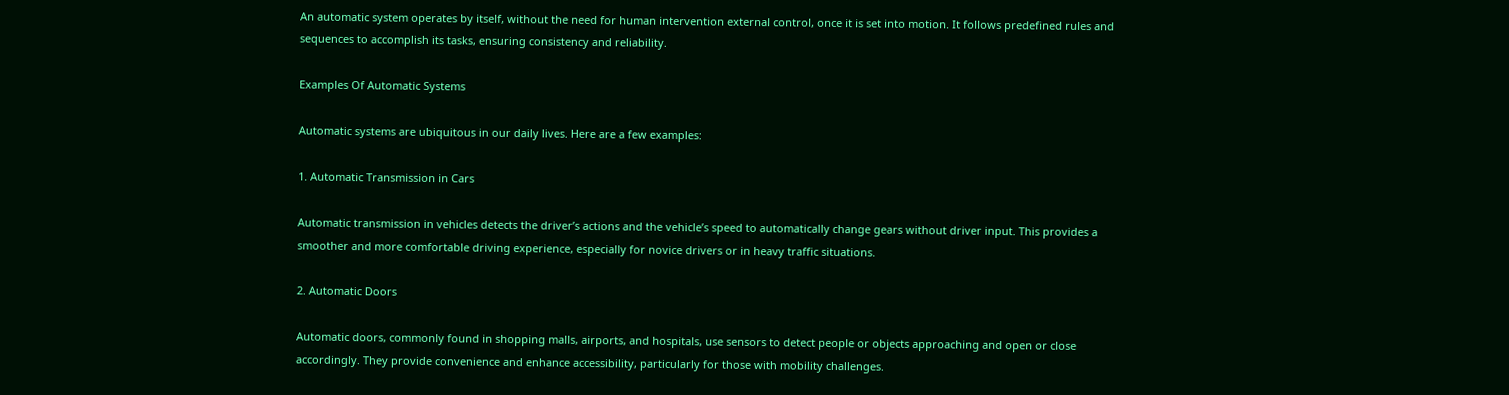An automatic system operates by itself, without the need for human intervention external control, once it is set into motion. It follows predefined rules and sequences to accomplish its tasks, ensuring consistency and reliability.

Examples Of Automatic Systems

Automatic systems are ubiquitous in our daily lives. Here are a few examples:

1. Automatic Transmission in Cars

Automatic transmission in vehicles detects the driver’s actions and the vehicle’s speed to automatically change gears without driver input. This provides a smoother and more comfortable driving experience, especially for novice drivers or in heavy traffic situations.

2. Automatic Doors

Automatic doors, commonly found in shopping malls, airports, and hospitals, use sensors to detect people or objects approaching and open or close accordingly. They provide convenience and enhance accessibility, particularly for those with mobility challenges.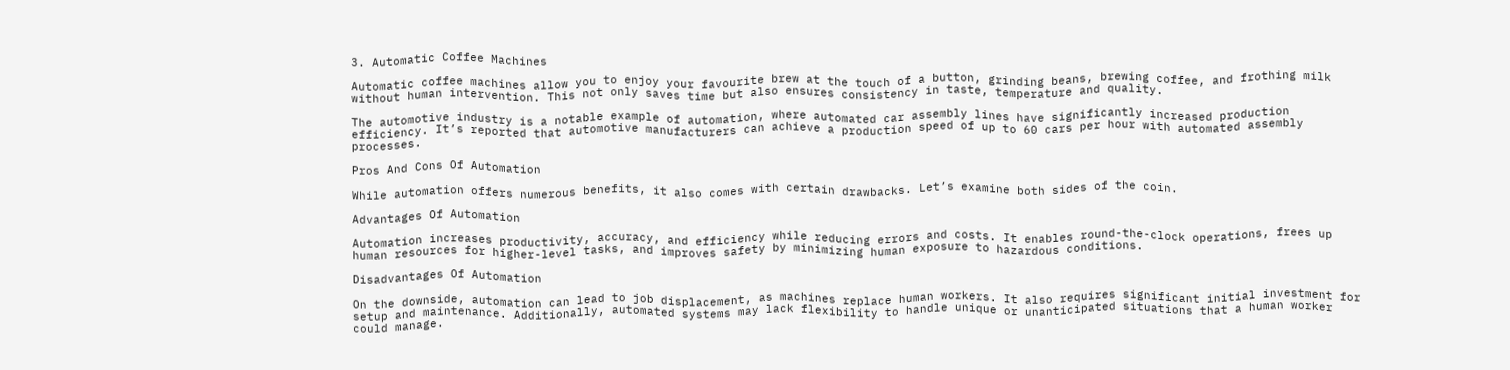3. Automatic Coffee Machines

Automatic coffee machines allow you to enjoy your favourite brew at the touch of a button, grinding beans, brewing coffee, and frothing milk without human intervention. This not only saves time but also ensures consistency in taste, temperature and quality.

The automotive industry is a notable example of automation, where automated car assembly lines have significantly increased production efficiency. It’s reported that automotive manufacturers can achieve a production speed of up to 60 cars per hour with automated assembly processes.

Pros And Cons Of Automation

While automation offers numerous benefits, it also comes with certain drawbacks. Let’s examine both sides of the coin.

Advantages Of Automation

Automation increases productivity, accuracy, and efficiency while reducing errors and costs. It enables round-the-clock operations, frees up human resources for higher-level tasks, and improves safety by minimizing human exposure to hazardous conditions.

Disadvantages Of Automation

On the downside, automation can lead to job displacement, as machines replace human workers. It also requires significant initial investment for setup and maintenance. Additionally, automated systems may lack flexibility to handle unique or unanticipated situations that a human worker could manage.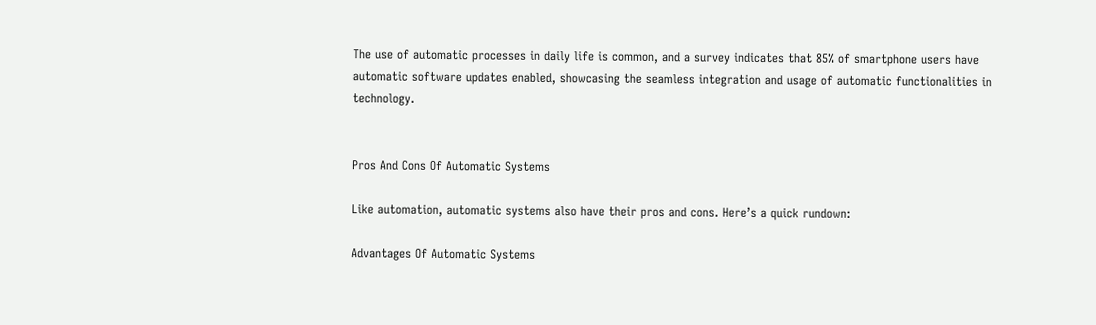The use of automatic processes in daily life is common, and a survey indicates that 85% of smartphone users have automatic software updates enabled, showcasing the seamless integration and usage of automatic functionalities in technology.


Pros And Cons Of Automatic Systems

Like automation, automatic systems also have their pros and cons. Here’s a quick rundown:

Advantages Of Automatic Systems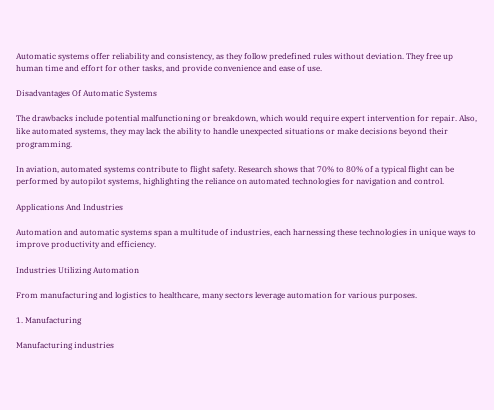Automatic systems offer reliability and consistency, as they follow predefined rules without deviation. They free up human time and effort for other tasks, and provide convenience and ease of use.

Disadvantages Of Automatic Systems

The drawbacks include potential malfunctioning or breakdown, which would require expert intervention for repair. Also, like automated systems, they may lack the ability to handle unexpected situations or make decisions beyond their programming.

In aviation, automated systems contribute to flight safety. Research shows that 70% to 80% of a typical flight can be performed by autopilot systems, highlighting the reliance on automated technologies for navigation and control.

Applications And Industries

Automation and automatic systems span a multitude of industries, each harnessing these technologies in unique ways to improve productivity and efficiency.

Industries Utilizing Automation

From manufacturing and logistics to healthcare, many sectors leverage automation for various purposes.

1. Manufacturing

Manufacturing industries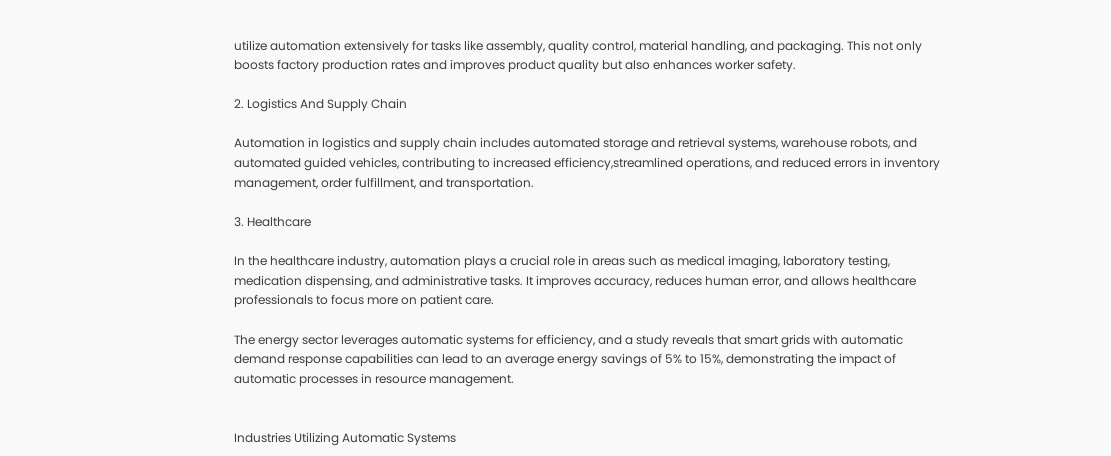utilize automation extensively for tasks like assembly, quality control, material handling, and packaging. This not only boosts factory production rates and improves product quality but also enhances worker safety.

2. Logistics And Supply Chain

Automation in logistics and supply chain includes automated storage and retrieval systems, warehouse robots, and automated guided vehicles, contributing to increased efficiency,streamlined operations, and reduced errors in inventory management, order fulfillment, and transportation.

3. Healthcare

In the healthcare industry, automation plays a crucial role in areas such as medical imaging, laboratory testing, medication dispensing, and administrative tasks. It improves accuracy, reduces human error, and allows healthcare professionals to focus more on patient care.

The energy sector leverages automatic systems for efficiency, and a study reveals that smart grids with automatic demand response capabilities can lead to an average energy savings of 5% to 15%, demonstrating the impact of automatic processes in resource management.


Industries Utilizing Automatic Systems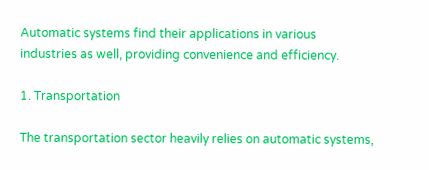Automatic systems find their applications in various industries as well, providing convenience and efficiency.

1. Transportation

The transportation sector heavily relies on automatic systems,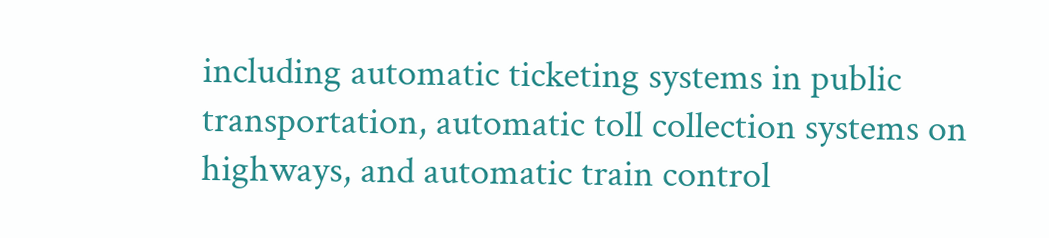including automatic ticketing systems in public transportation, automatic toll collection systems on highways, and automatic train control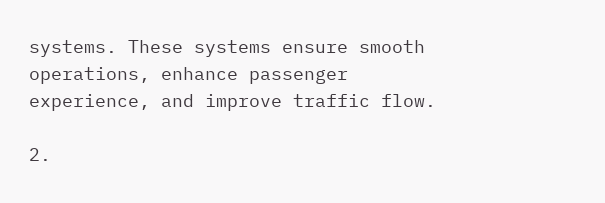systems. These systems ensure smooth operations, enhance passenger experience, and improve traffic flow.

2.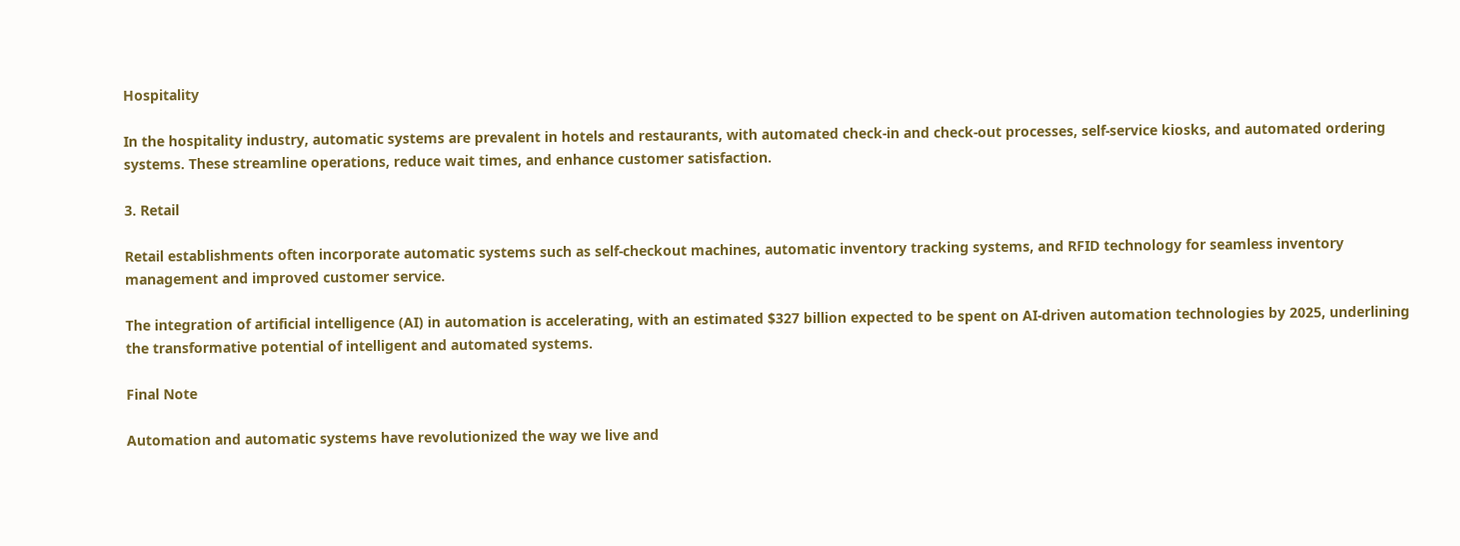Hospitality

In the hospitality industry, automatic systems are prevalent in hotels and restaurants, with automated check-in and check-out processes, self-service kiosks, and automated ordering systems. These streamline operations, reduce wait times, and enhance customer satisfaction.

3. Retail

Retail establishments often incorporate automatic systems such as self-checkout machines, automatic inventory tracking systems, and RFID technology for seamless inventory management and improved customer service.

The integration of artificial intelligence (AI) in automation is accelerating, with an estimated $327 billion expected to be spent on AI-driven automation technologies by 2025, underlining the transformative potential of intelligent and automated systems.

Final Note

Automation and automatic systems have revolutionized the way we live and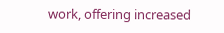work, offering increased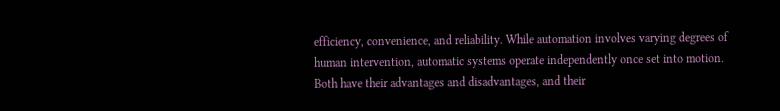efficiency, convenience, and reliability. While automation involves varying degrees of human intervention, automatic systems operate independently once set into motion. Both have their advantages and disadvantages, and their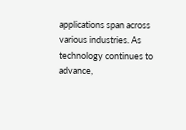applications span across various industries. As technology continues to advance,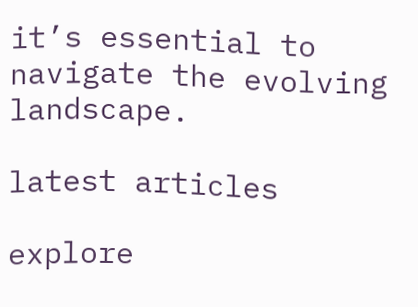it’s essential to navigate the evolving landscape.

latest articles

explore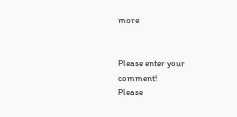more


Please enter your comment!
Please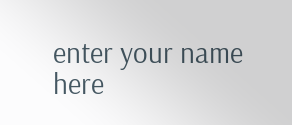enter your name here